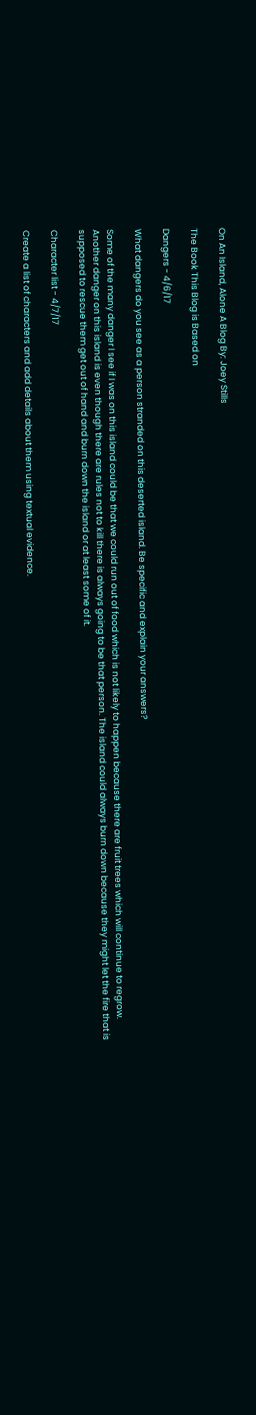On An Island, Alone A Blog By: Joey Stills

The Book This Blog is Based on

Dangers - 4/6/17

What dangers do you see as a person stranded on this deserted island. Be specific and explain your answers?

Some of the many danger I see if I was on this island could be that we could run out of food which is not likely to happen because there are fruit trees which will continue to regrow. Another danger on this island is even though there are rules not to kill there is always going to be that person. The island could always burn down because they might let the fire that is supposed to rescue them get out of hand and burn down the island or at least some of it.

Character list - 4/7/17

Create a list of characters and add details about them using textual evidence.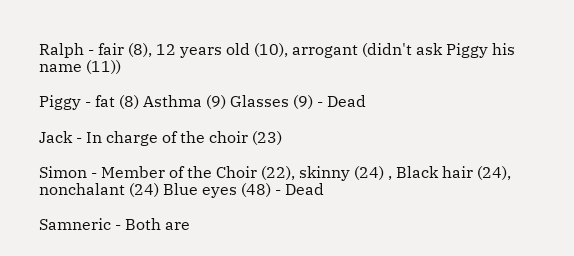Ralph - fair (8), 12 years old (10), arrogant (didn't ask Piggy his name (11))

Piggy - fat (8) Asthma (9) Glasses (9) - Dead

Jack - In charge of the choir (23)

Simon - Member of the Choir (22), skinny (24) , Black hair (24), nonchalant (24) Blue eyes (48) - Dead

Samneric - Both are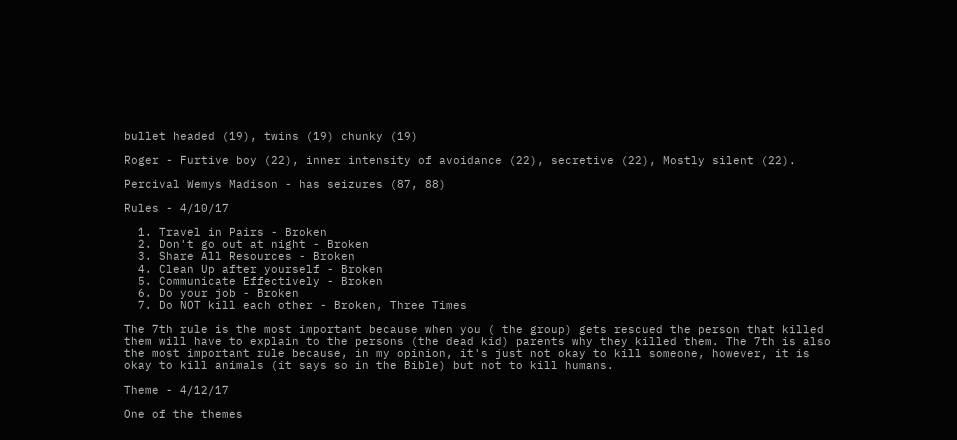bullet headed (19), twins (19) chunky (19)

Roger - Furtive boy (22), inner intensity of avoidance (22), secretive (22), Mostly silent (22).

Percival Wemys Madison - has seizures (87, 88)

Rules - 4/10/17

  1. Travel in Pairs - Broken
  2. Don't go out at night - Broken
  3. Share All Resources - Broken
  4. Clean Up after yourself - Broken
  5. Communicate Effectively - Broken
  6. Do your job - Broken
  7. Do NOT kill each other - Broken, Three Times

The 7th rule is the most important because when you ( the group) gets rescued the person that killed them will have to explain to the persons (the dead kid) parents why they killed them. The 7th is also the most important rule because, in my opinion, it's just not okay to kill someone, however, it is okay to kill animals (it says so in the Bible) but not to kill humans.

Theme - 4/12/17

One of the themes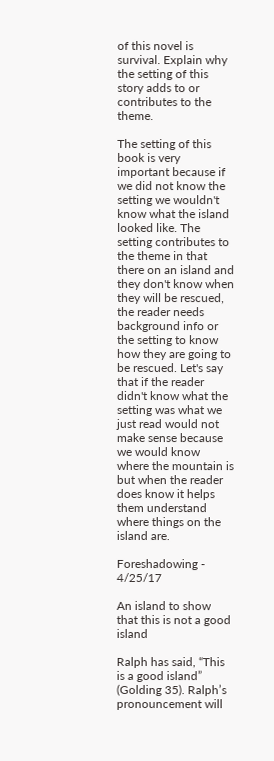of this novel is survival. Explain why the setting of this story adds to or contributes to the theme.

The setting of this book is very important because if we did not know the setting we wouldn't know what the island looked like. The setting contributes to the theme in that there on an island and they don't know when they will be rescued, the reader needs background info or the setting to know how they are going to be rescued. Let's say that if the reader didn't know what the setting was what we just read would not make sense because we would know where the mountain is but when the reader does know it helps them understand where things on the island are.

Foreshadowing - 4/25/17

An island to show that this is not a good island

Ralph has said, “This is a good island” (Golding 35). Ralph’s pronouncement will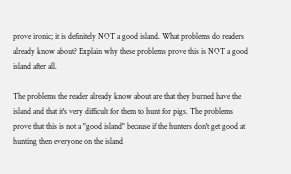prove ironic; it is definitely NOT a good island. What problems do readers already know about? Explain why these problems prove this is NOT a good island after all.

The problems the reader already know about are that they burned have the island and that it's very difficult for them to hunt for pigs. The problems prove that this is not a "good island" because if the hunters don't get good at hunting then everyone on the island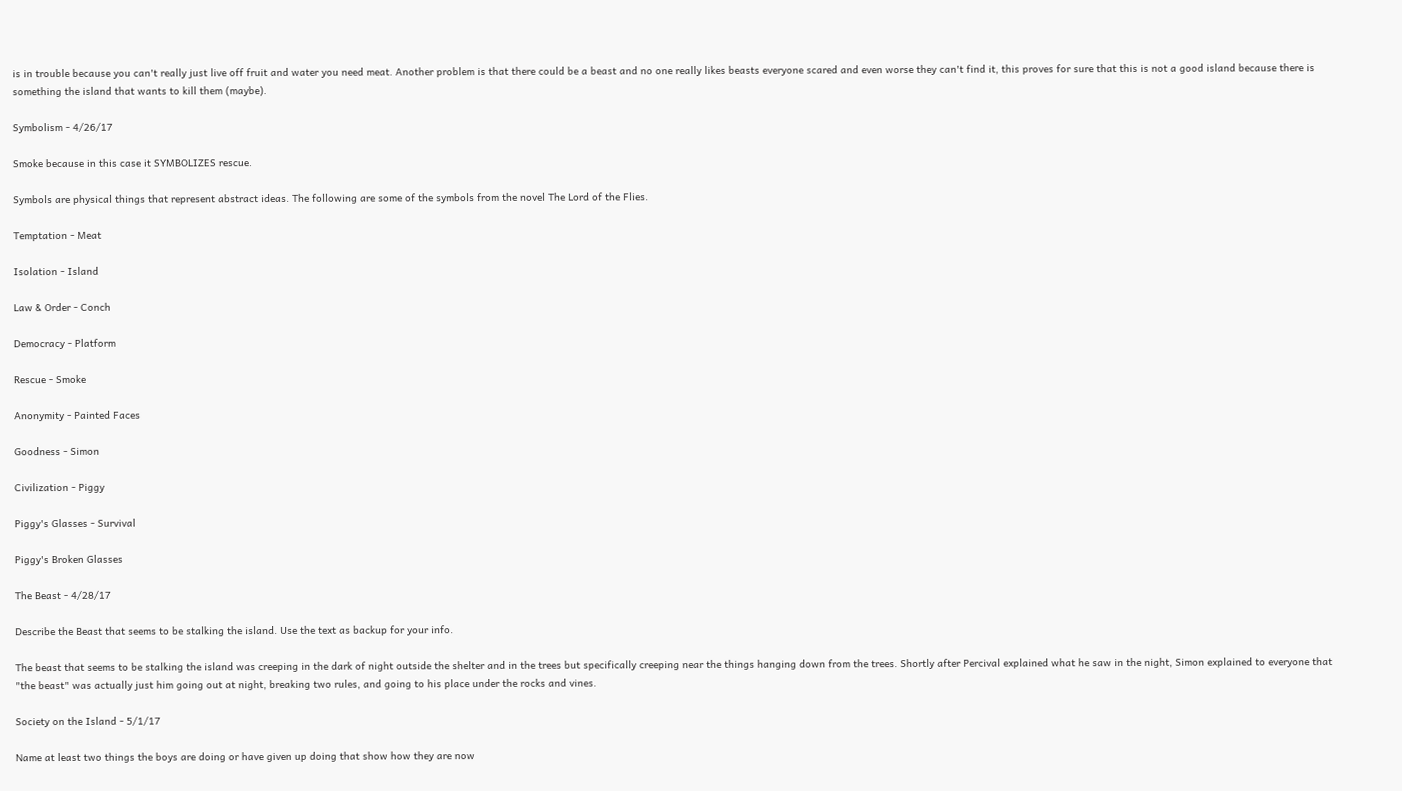is in trouble because you can't really just live off fruit and water you need meat. Another problem is that there could be a beast and no one really likes beasts everyone scared and even worse they can't find it, this proves for sure that this is not a good island because there is something the island that wants to kill them (maybe).

Symbolism - 4/26/17

Smoke because in this case it SYMBOLIZES rescue.

Symbols are physical things that represent abstract ideas. The following are some of the symbols from the novel The Lord of the Flies.

Temptation - Meat

Isolation - Island

Law & Order - Conch

Democracy - Platform

Rescue - Smoke

Anonymity - Painted Faces

Goodness - Simon

Civilization - Piggy

Piggy's Glasses - Survival

Piggy's Broken Glasses

The Beast - 4/28/17

Describe the Beast that seems to be stalking the island. Use the text as backup for your info.

The beast that seems to be stalking the island was creeping in the dark of night outside the shelter and in the trees but specifically creeping near the things hanging down from the trees. Shortly after Percival explained what he saw in the night, Simon explained to everyone that "the beast" was actually just him going out at night, breaking two rules, and going to his place under the rocks and vines.

Society on the Island - 5/1/17

Name at least two things the boys are doing or have given up doing that show how they are now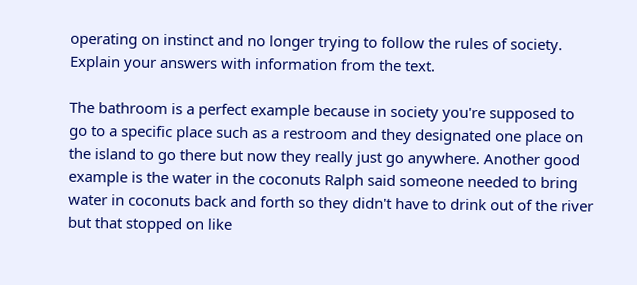operating on instinct and no longer trying to follow the rules of society. Explain your answers with information from the text.

The bathroom is a perfect example because in society you're supposed to go to a specific place such as a restroom and they designated one place on the island to go there but now they really just go anywhere. Another good example is the water in the coconuts Ralph said someone needed to bring water in coconuts back and forth so they didn't have to drink out of the river but that stopped on like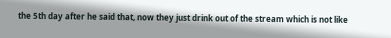the 5th day after he said that, now they just drink out of the stream which is not like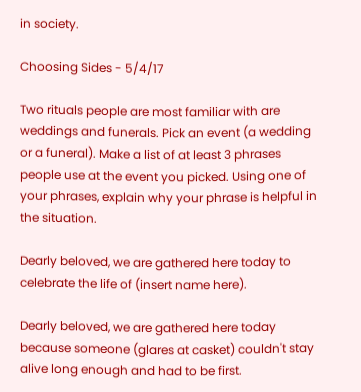in society.

Choosing Sides - 5/4/17

Two rituals people are most familiar with are weddings and funerals. Pick an event (a wedding or a funeral). Make a list of at least 3 phrases people use at the event you picked. Using one of your phrases, explain why your phrase is helpful in the situation.

Dearly beloved, we are gathered here today to celebrate the life of (insert name here).

Dearly beloved, we are gathered here today because someone (glares at casket) couldn't stay alive long enough and had to be first.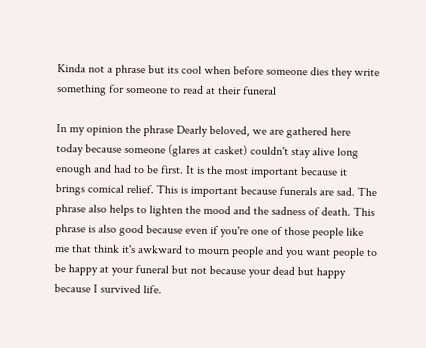Kinda not a phrase but its cool when before someone dies they write something for someone to read at their funeral

In my opinion the phrase Dearly beloved, we are gathered here today because someone (glares at casket) couldn't stay alive long enough and had to be first. It is the most important because it brings comical relief. This is important because funerals are sad. The phrase also helps to lighten the mood and the sadness of death. This phrase is also good because even if you're one of those people like me that think it's awkward to mourn people and you want people to be happy at your funeral but not because your dead but happy because I survived life.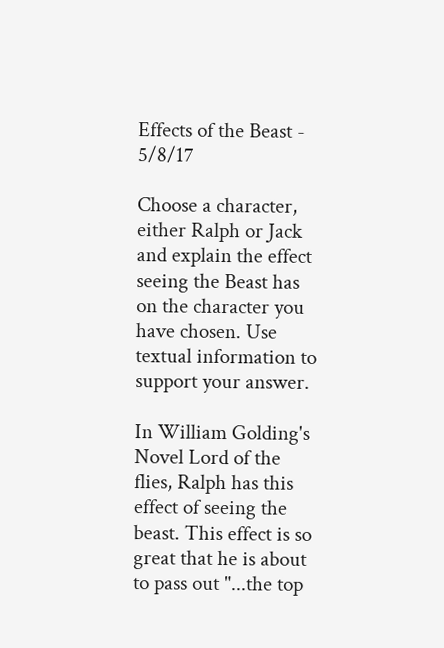Effects of the Beast - 5/8/17

Choose a character, either Ralph or Jack and explain the effect seeing the Beast has on the character you have chosen. Use textual information to support your answer.

In William Golding's Novel Lord of the flies, Ralph has this effect of seeing the beast. This effect is so great that he is about to pass out "...the top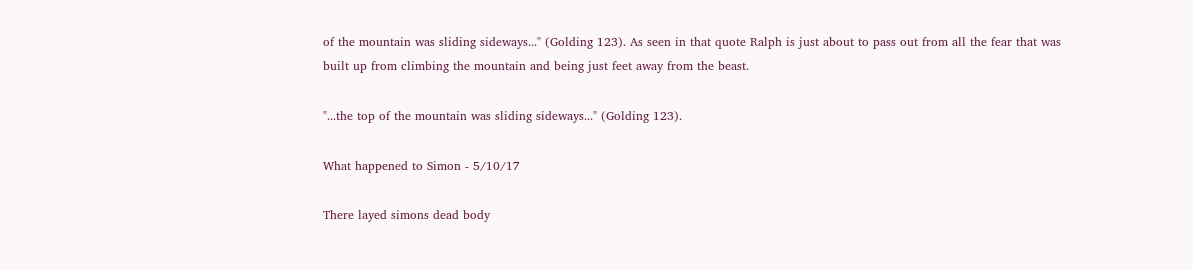of the mountain was sliding sideways..." (Golding 123). As seen in that quote Ralph is just about to pass out from all the fear that was built up from climbing the mountain and being just feet away from the beast.

"...the top of the mountain was sliding sideways..." (Golding 123).

What happened to Simon - 5/10/17

There layed simons dead body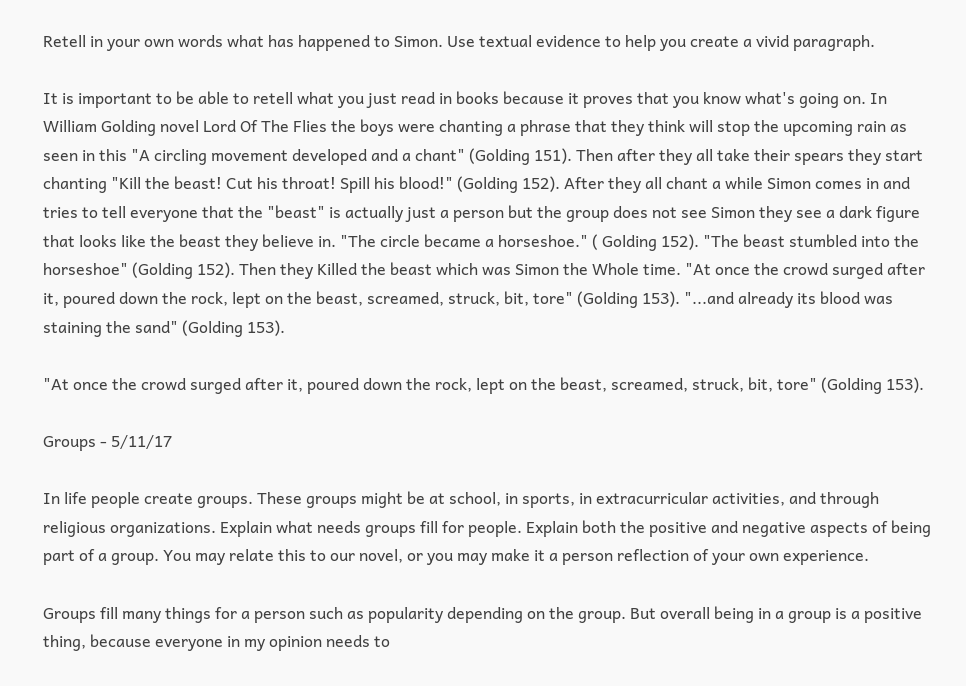Retell in your own words what has happened to Simon. Use textual evidence to help you create a vivid paragraph.

It is important to be able to retell what you just read in books because it proves that you know what's going on. In William Golding novel Lord Of The Flies the boys were chanting a phrase that they think will stop the upcoming rain as seen in this "A circling movement developed and a chant" (Golding 151). Then after they all take their spears they start chanting "Kill the beast! Cut his throat! Spill his blood!" (Golding 152). After they all chant a while Simon comes in and tries to tell everyone that the "beast" is actually just a person but the group does not see Simon they see a dark figure that looks like the beast they believe in. "The circle became a horseshoe." ( Golding 152). "The beast stumbled into the horseshoe" (Golding 152). Then they Killed the beast which was Simon the Whole time. "At once the crowd surged after it, poured down the rock, lept on the beast, screamed, struck, bit, tore" (Golding 153). "...and already its blood was staining the sand" (Golding 153).

"At once the crowd surged after it, poured down the rock, lept on the beast, screamed, struck, bit, tore" (Golding 153).

Groups - 5/11/17

In life people create groups. These groups might be at school, in sports, in extracurricular activities, and through religious organizations. Explain what needs groups fill for people. Explain both the positive and negative aspects of being part of a group. You may relate this to our novel, or you may make it a person reflection of your own experience.

Groups fill many things for a person such as popularity depending on the group. But overall being in a group is a positive thing, because everyone in my opinion needs to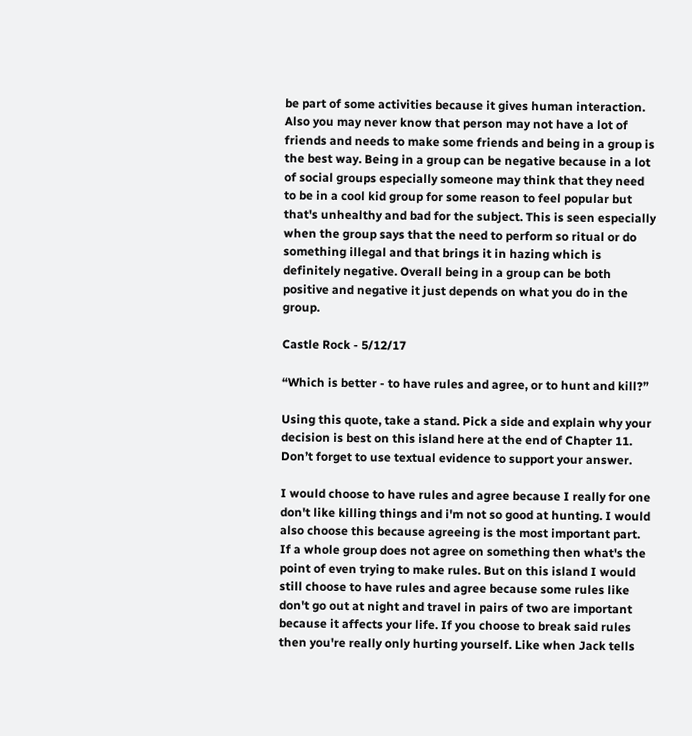be part of some activities because it gives human interaction. Also you may never know that person may not have a lot of friends and needs to make some friends and being in a group is the best way. Being in a group can be negative because in a lot of social groups especially someone may think that they need to be in a cool kid group for some reason to feel popular but that's unhealthy and bad for the subject. This is seen especially when the group says that the need to perform so ritual or do something illegal and that brings it in hazing which is definitely negative. Overall being in a group can be both positive and negative it just depends on what you do in the group.

Castle Rock - 5/12/17

“Which is better - to have rules and agree, or to hunt and kill?”

Using this quote, take a stand. Pick a side and explain why your decision is best on this island here at the end of Chapter 11. Don’t forget to use textual evidence to support your answer.

I would choose to have rules and agree because I really for one don't like killing things and i'm not so good at hunting. I would also choose this because agreeing is the most important part. If a whole group does not agree on something then what's the point of even trying to make rules. But on this island I would still choose to have rules and agree because some rules like don't go out at night and travel in pairs of two are important because it affects your life. If you choose to break said rules then you're really only hurting yourself. Like when Jack tells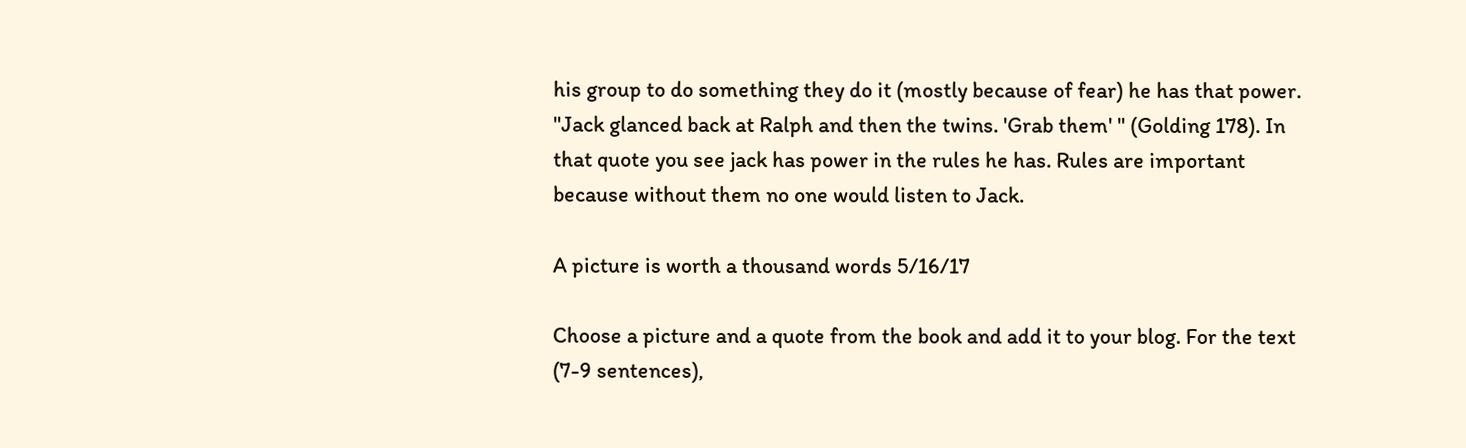his group to do something they do it (mostly because of fear) he has that power. "Jack glanced back at Ralph and then the twins. 'Grab them' " (Golding 178). In that quote you see jack has power in the rules he has. Rules are important because without them no one would listen to Jack.

A picture is worth a thousand words 5/16/17

Choose a picture and a quote from the book and add it to your blog. For the text (7-9 sentences),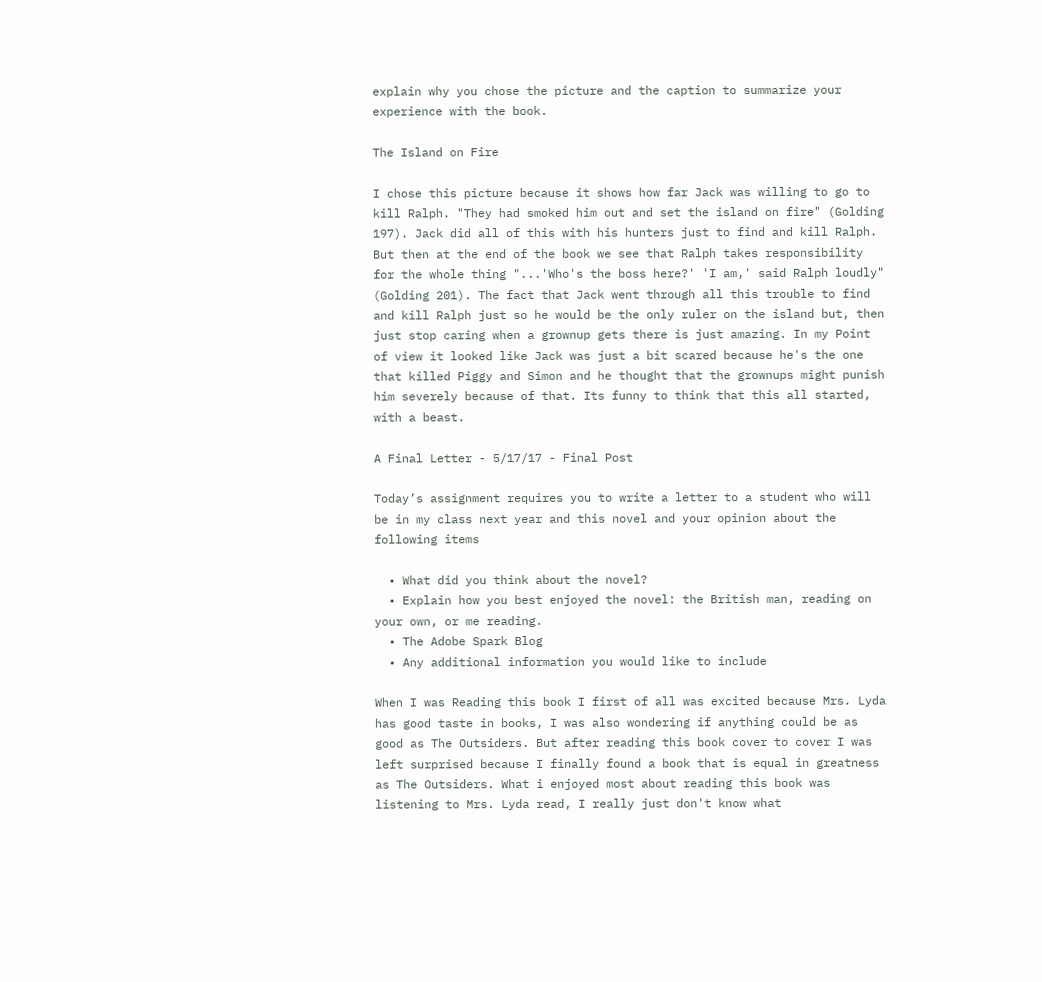explain why you chose the picture and the caption to summarize your experience with the book.

The Island on Fire

I chose this picture because it shows how far Jack was willing to go to kill Ralph. "They had smoked him out and set the island on fire" (Golding 197). Jack did all of this with his hunters just to find and kill Ralph. But then at the end of the book we see that Ralph takes responsibility for the whole thing "...'Who's the boss here?' 'I am,' said Ralph loudly" (Golding 201). The fact that Jack went through all this trouble to find and kill Ralph just so he would be the only ruler on the island but, then just stop caring when a grownup gets there is just amazing. In my Point of view it looked like Jack was just a bit scared because he's the one that killed Piggy and Simon and he thought that the grownups might punish him severely because of that. Its funny to think that this all started, with a beast.

A Final Letter - 5/17/17 - Final Post

Today’s assignment requires you to write a letter to a student who will be in my class next year and this novel and your opinion about the following items

  • What did you think about the novel?
  • Explain how you best enjoyed the novel: the British man, reading on your own, or me reading.
  • The Adobe Spark Blog
  • Any additional information you would like to include

When I was Reading this book I first of all was excited because Mrs. Lyda has good taste in books, I was also wondering if anything could be as good as The Outsiders. But after reading this book cover to cover I was left surprised because I finally found a book that is equal in greatness as The Outsiders. What i enjoyed most about reading this book was listening to Mrs. Lyda read, I really just don't know what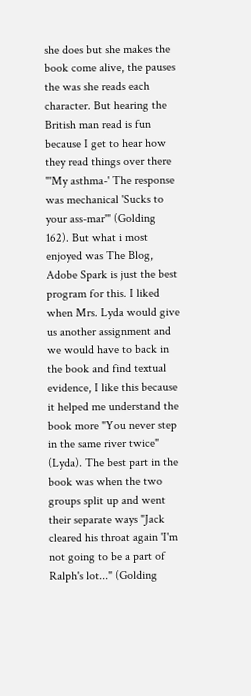she does but she makes the book come alive, the pauses the was she reads each character. But hearing the British man read is fun because I get to hear how they read things over there "'My asthma-' The response was mechanical 'Sucks to your ass-mar'" (Golding 162). But what i most enjoyed was The Blog, Adobe Spark is just the best program for this. I liked when Mrs. Lyda would give us another assignment and we would have to back in the book and find textual evidence, I like this because it helped me understand the book more "You never step in the same river twice" (Lyda). The best part in the book was when the two groups split up and went their separate ways "Jack cleared his throat again 'I'm not going to be a part of Ralph's lot..." (Golding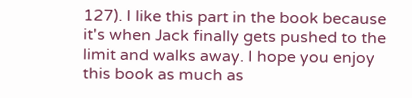127). I like this part in the book because it's when Jack finally gets pushed to the limit and walks away. I hope you enjoy this book as much as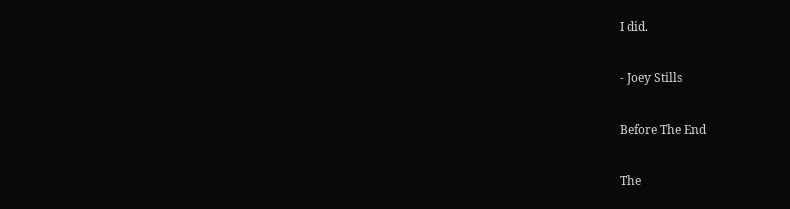I did.

- Joey Stills

Before The End

The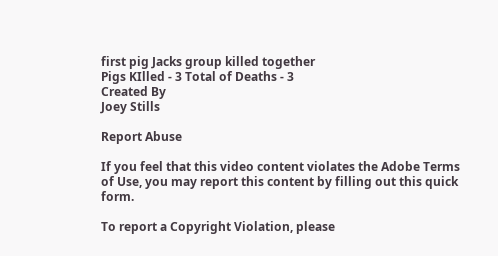first pig Jacks group killed together
Pigs KIlled - 3 Total of Deaths - 3
Created By
Joey Stills

Report Abuse

If you feel that this video content violates the Adobe Terms of Use, you may report this content by filling out this quick form.

To report a Copyright Violation, please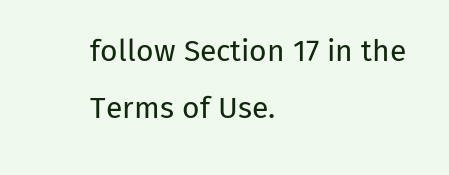follow Section 17 in the Terms of Use.